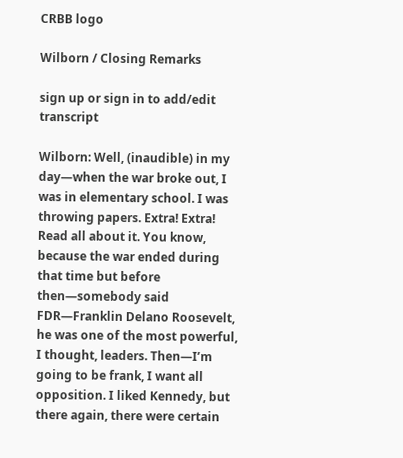CRBB logo

Wilborn / Closing Remarks

sign up or sign in to add/edit transcript

Wilborn: Well, (inaudible) in my day—when the war broke out, I was in elementary school. I was throwing papers. Extra! Extra! Read all about it. You know, because the war ended during that time but before then—somebody said FDR—Franklin Delano Roosevelt, he was one of the most powerful, I thought, leaders. Then—I’m going to be frank, I want all opposition. I liked Kennedy, but there again, there were certain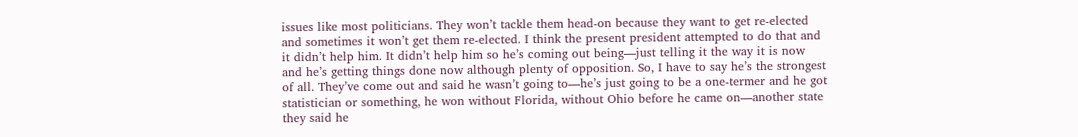issues like most politicians. They won’t tackle them head-on because they want to get re-elected and sometimes it won’t get them re-elected. I think the present president attempted to do that and it didn’t help him. It didn’t help him so he’s coming out being—just telling it the way it is now and he’s getting things done now although plenty of opposition. So, I have to say he’s the strongest of all. They’ve come out and said he wasn’t going to—he’s just going to be a one-termer and he got statistician or something, he won without Florida, without Ohio before he came on—another state they said he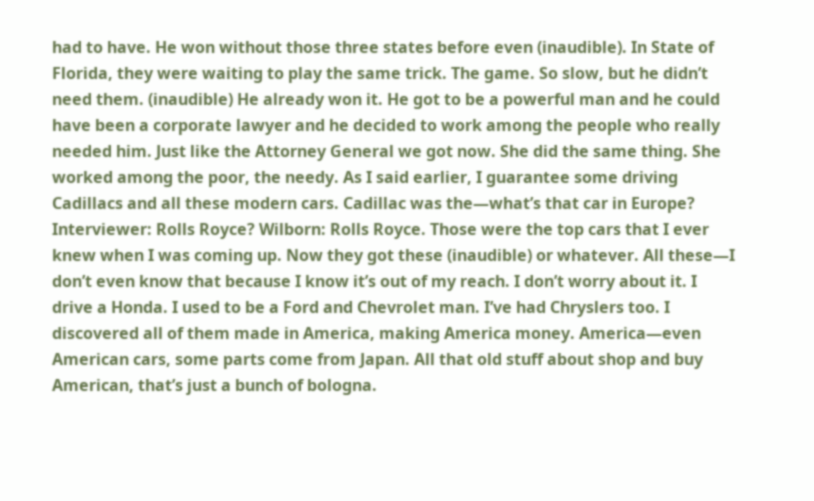had to have. He won without those three states before even (inaudible). In State of Florida, they were waiting to play the same trick. The game. So slow, but he didn’t need them. (inaudible) He already won it. He got to be a powerful man and he could have been a corporate lawyer and he decided to work among the people who really needed him. Just like the Attorney General we got now. She did the same thing. She worked among the poor, the needy. As I said earlier, I guarantee some driving Cadillacs and all these modern cars. Cadillac was the—what’s that car in Europe? Interviewer: Rolls Royce? Wilborn: Rolls Royce. Those were the top cars that I ever knew when I was coming up. Now they got these (inaudible) or whatever. All these—I don’t even know that because I know it’s out of my reach. I don’t worry about it. I drive a Honda. I used to be a Ford and Chevrolet man. I’ve had Chryslers too. I discovered all of them made in America, making America money. America—even American cars, some parts come from Japan. All that old stuff about shop and buy American, that’s just a bunch of bologna.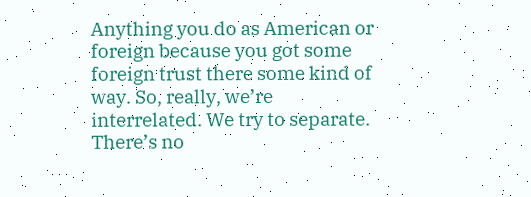Anything you do as American or foreign because you got some foreign trust there some kind of way. So, really, we’re interrelated. We try to separate. There’s no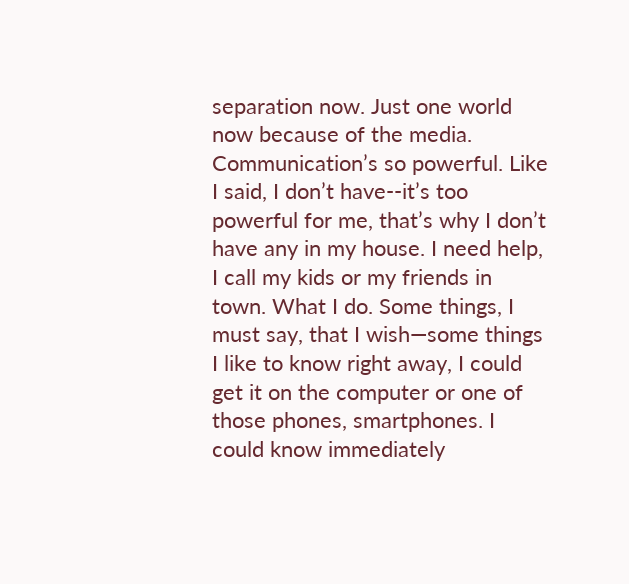separation now. Just one world now because of the media. Communication’s so powerful. Like I said, I don’t have--it’s too powerful for me, that’s why I don’t have any in my house. I need help, I call my kids or my friends in town. What I do. Some things, I must say, that I wish—some things I like to know right away, I could get it on the computer or one of those phones, smartphones. I could know immediately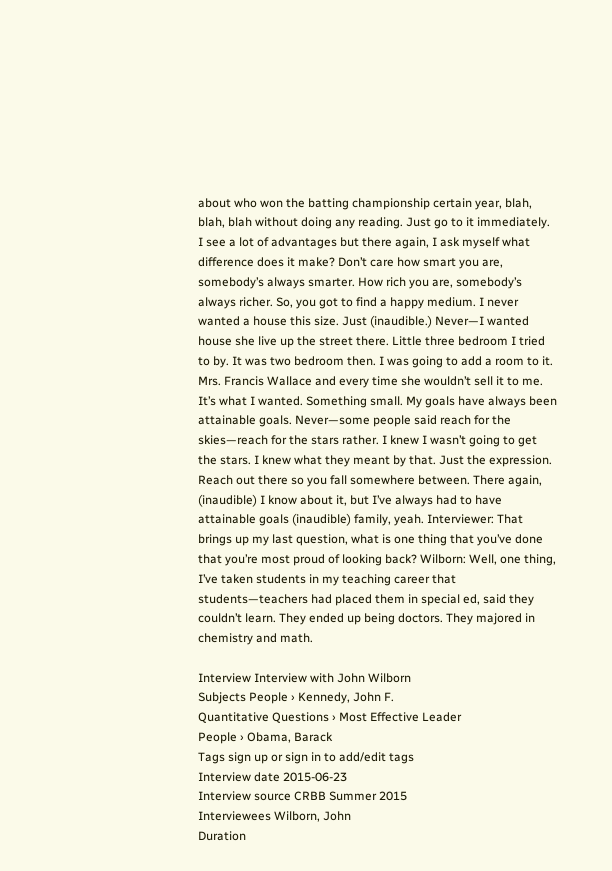about who won the batting championship certain year, blah, blah, blah without doing any reading. Just go to it immediately. I see a lot of advantages but there again, I ask myself what difference does it make? Don’t care how smart you are, somebody’s always smarter. How rich you are, somebody’s always richer. So, you got to find a happy medium. I never wanted a house this size. Just (inaudible.) Never—I wanted house she live up the street there. Little three bedroom I tried to by. It was two bedroom then. I was going to add a room to it. Mrs. Francis Wallace and every time she wouldn’t sell it to me. It’s what I wanted. Something small. My goals have always been attainable goals. Never—some people said reach for the skies—reach for the stars rather. I knew I wasn’t going to get the stars. I knew what they meant by that. Just the expression. Reach out there so you fall somewhere between. There again, (inaudible) I know about it, but I’ve always had to have attainable goals (inaudible) family, yeah. Interviewer: That brings up my last question, what is one thing that you’ve done that you’re most proud of looking back? Wilborn: Well, one thing, I’ve taken students in my teaching career that students—teachers had placed them in special ed, said they couldn’t learn. They ended up being doctors. They majored in chemistry and math.

Interview Interview with John Wilborn
Subjects People › Kennedy, John F.
Quantitative Questions › Most Effective Leader
People › Obama, Barack
Tags sign up or sign in to add/edit tags
Interview date 2015-06-23
Interview source CRBB Summer 2015
Interviewees Wilborn, John
Duration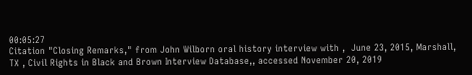00:05:27
Citation "Closing Remarks," from John Wilborn oral history interview with ,  June 23, 2015, Marshall, TX , Civil Rights in Black and Brown Interview Database,, accessed November 20, 2019